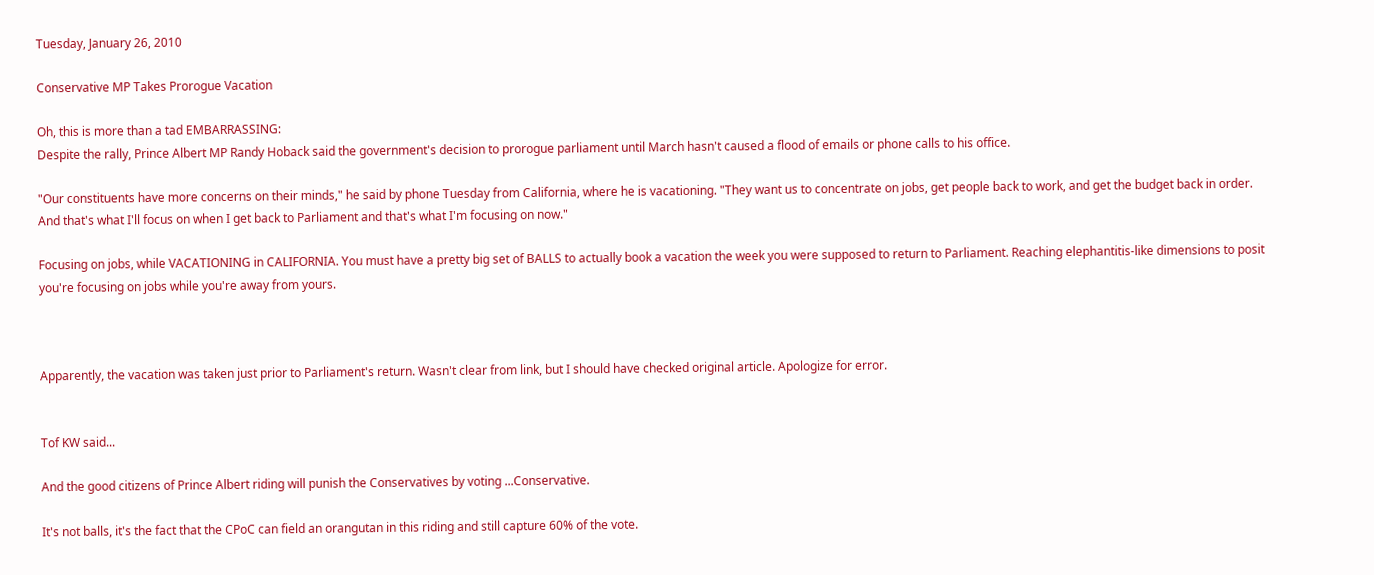Tuesday, January 26, 2010

Conservative MP Takes Prorogue Vacation

Oh, this is more than a tad EMBARRASSING:
Despite the rally, Prince Albert MP Randy Hoback said the government's decision to prorogue parliament until March hasn't caused a flood of emails or phone calls to his office.

"Our constituents have more concerns on their minds," he said by phone Tuesday from California, where he is vacationing. "They want us to concentrate on jobs, get people back to work, and get the budget back in order. And that's what I'll focus on when I get back to Parliament and that's what I'm focusing on now."

Focusing on jobs, while VACATIONING in CALIFORNIA. You must have a pretty big set of BALLS to actually book a vacation the week you were supposed to return to Parliament. Reaching elephantitis-like dimensions to posit you're focusing on jobs while you're away from yours.



Apparently, the vacation was taken just prior to Parliament's return. Wasn't clear from link, but I should have checked original article. Apologize for error.


Tof KW said...

And the good citizens of Prince Albert riding will punish the Conservatives by voting ...Conservative.

It's not balls, it's the fact that the CPoC can field an orangutan in this riding and still capture 60% of the vote.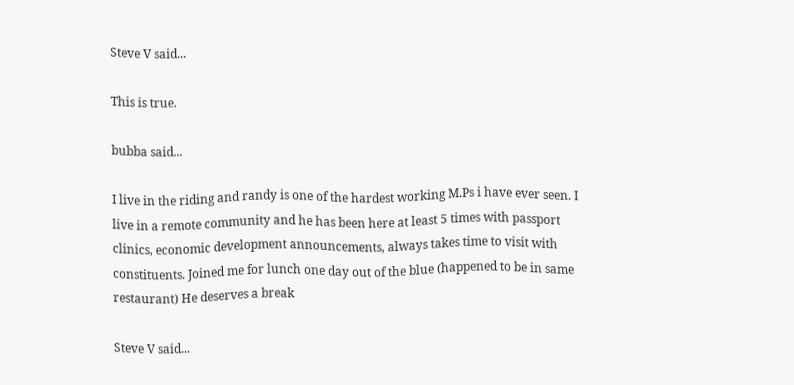Steve V said...

This is true.

bubba said...

I live in the riding and randy is one of the hardest working M.Ps i have ever seen. I live in a remote community and he has been here at least 5 times with passport clinics, economic development announcements, always takes time to visit with constituents. Joined me for lunch one day out of the blue (happened to be in same restaurant) He deserves a break

Steve V said...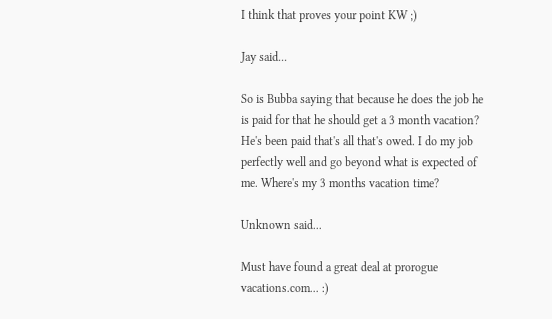I think that proves your point KW ;)

Jay said...

So is Bubba saying that because he does the job he is paid for that he should get a 3 month vacation? He's been paid that's all that's owed. I do my job perfectly well and go beyond what is expected of me. Where's my 3 months vacation time?

Unknown said...

Must have found a great deal at prorogue vacations.com... :)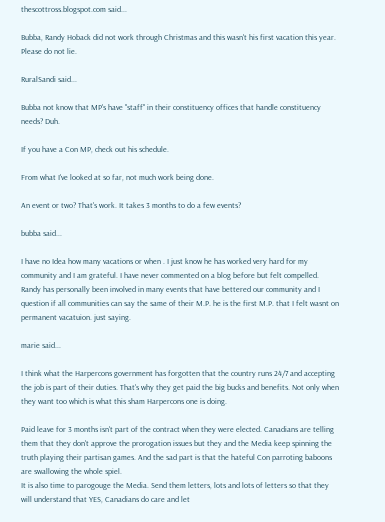thescottross.blogspot.com said...

Bubba, Randy Hoback did not work through Christmas and this wasn't his first vacation this year. Please do not lie.

RuralSandi said...

Bubba not know that MP's have "staff" in their constituency offices that handle constituency needs? Duh.

If you have a Con MP, check out his schedule.

From what I've looked at so far, not much work being done.

An event or two? That's work. It takes 3 months to do a few events?

bubba said...

I have no Idea how many vacations or when . I just know he has worked very hard for my community and I am grateful. I have never commented on a blog before but felt compelled. Randy has personally been involved in many events that have bettered our community and I question if all communities can say the same of their M.P. he is the first M.P. that I felt wasnt on permanent vacatuion. just saying.

marie said...

I think what the Harpercons government has forgotten that the country runs 24/7 and accepting the job is part of their duties. That's why they get paid the big bucks and benefits. Not only when they want too which is what this sham Harpercons one is doing.

Paid leave for 3 months isn't part of the contract when they were elected. Canadians are telling
them that they don't approve the prorogation issues but they and the Media keep spinning the truth playing their partisan games. And the sad part is that the hateful Con parroting baboons are swallowing the whole spiel.
It is also time to parogouge the Media. Send them letters, lots and lots of letters so that they will understand that YES, Canadians do care and let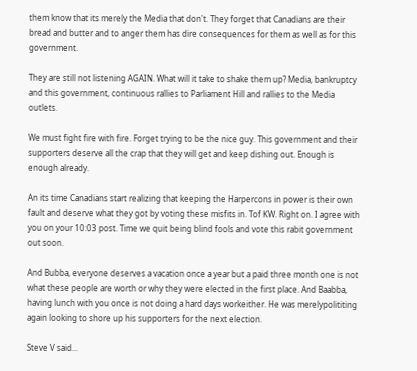them know that its merely the Media that don't. They forget that Canadians are their bread and butter and to anger them has dire consequences for them as well as for this government.

They are still not listening AGAIN. What will it take to shake them up? Media, bankruptcy and this government, continuous rallies to Parliament Hill and rallies to the Media outlets.

We must fight fire with fire. Forget trying to be the nice guy. This government and their supporters deserve all the crap that they will get and keep dishing out. Enough is enough already.

An its time Canadians start realizing that keeping the Harpercons in power is their own fault and deserve what they got by voting these misfits in. Tof KW. Right on. I agree with you on your 10:03 post. Time we quit being blind fools and vote this rabit government out soon.

And Bubba, everyone deserves a vacation once a year but a paid three month one is not what these people are worth or why they were elected in the first place. And Baabba, having lunch with you once is not doing a hard days workeither. He was merelypolititing again looking to shore up his supporters for the next election.

Steve V said...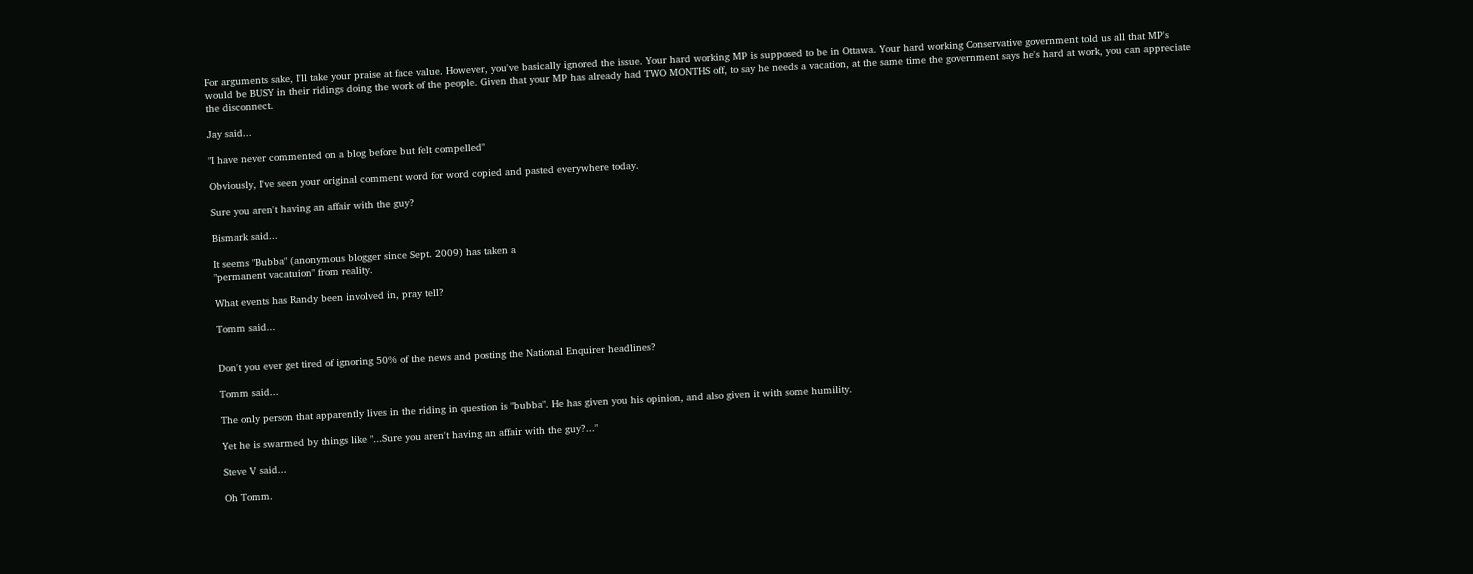For arguments sake, I'll take your praise at face value. However, you've basically ignored the issue. Your hard working MP is supposed to be in Ottawa. Your hard working Conservative government told us all that MP's would be BUSY in their ridings doing the work of the people. Given that your MP has already had TWO MONTHS off, to say he needs a vacation, at the same time the government says he's hard at work, you can appreciate the disconnect.

Jay said...

"I have never commented on a blog before but felt compelled"

Obviously, I've seen your original comment word for word copied and pasted everywhere today.

Sure you aren't having an affair with the guy?

Bismark said...

It seems "Bubba" (anonymous blogger since Sept. 2009) has taken a
"permanent vacatuion" from reality.

What events has Randy been involved in, pray tell?

Tomm said...


Don't you ever get tired of ignoring 50% of the news and posting the National Enquirer headlines?

Tomm said...

The only person that apparently lives in the riding in question is "bubba". He has given you his opinion, and also given it with some humility.

Yet he is swarmed by things like "...Sure you aren't having an affair with the guy?..."

Steve V said...

Oh Tomm.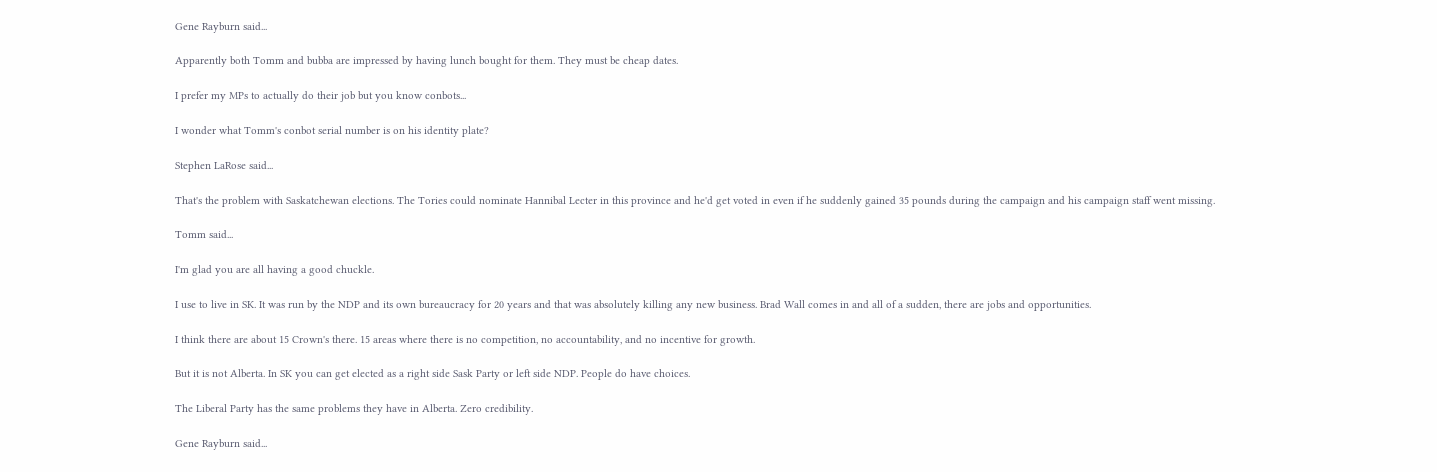Gene Rayburn said...

Apparently both Tomm and bubba are impressed by having lunch bought for them. They must be cheap dates.

I prefer my MPs to actually do their job but you know conbots...

I wonder what Tomm's conbot serial number is on his identity plate?

Stephen LaRose said...

That's the problem with Saskatchewan elections. The Tories could nominate Hannibal Lecter in this province and he'd get voted in even if he suddenly gained 35 pounds during the campaign and his campaign staff went missing.

Tomm said...

I'm glad you are all having a good chuckle.

I use to live in SK. It was run by the NDP and its own bureaucracy for 20 years and that was absolutely killing any new business. Brad Wall comes in and all of a sudden, there are jobs and opportunities.

I think there are about 15 Crown's there. 15 areas where there is no competition, no accountability, and no incentive for growth.

But it is not Alberta. In SK you can get elected as a right side Sask Party or left side NDP. People do have choices.

The Liberal Party has the same problems they have in Alberta. Zero credibility.

Gene Rayburn said...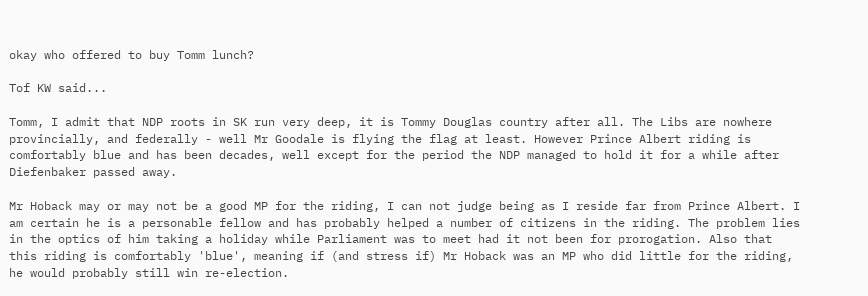okay who offered to buy Tomm lunch?

Tof KW said...

Tomm, I admit that NDP roots in SK run very deep, it is Tommy Douglas country after all. The Libs are nowhere provincially, and federally - well Mr Goodale is flying the flag at least. However Prince Albert riding is comfortably blue and has been decades, well except for the period the NDP managed to hold it for a while after Diefenbaker passed away.

Mr Hoback may or may not be a good MP for the riding, I can not judge being as I reside far from Prince Albert. I am certain he is a personable fellow and has probably helped a number of citizens in the riding. The problem lies in the optics of him taking a holiday while Parliament was to meet had it not been for prorogation. Also that this riding is comfortably 'blue', meaning if (and stress if) Mr Hoback was an MP who did little for the riding, he would probably still win re-election.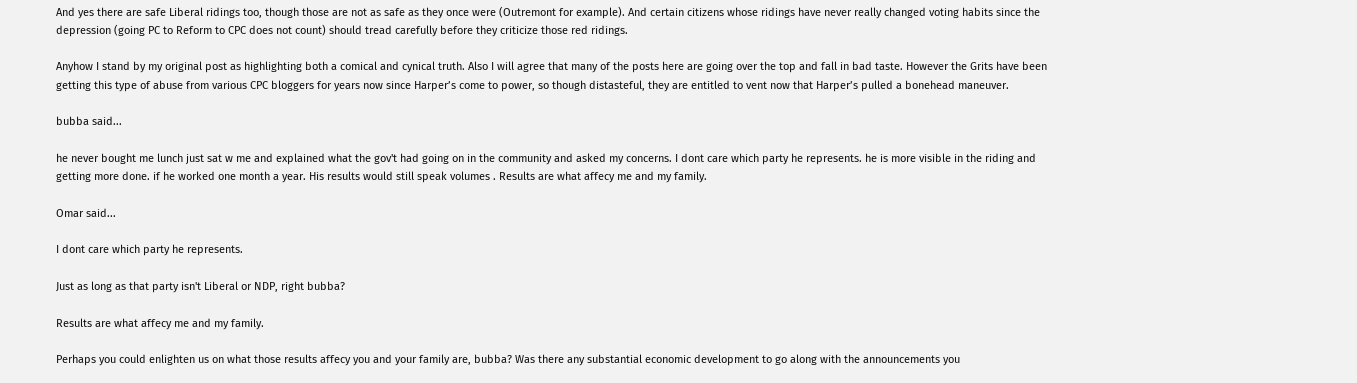And yes there are safe Liberal ridings too, though those are not as safe as they once were (Outremont for example). And certain citizens whose ridings have never really changed voting habits since the depression (going PC to Reform to CPC does not count) should tread carefully before they criticize those red ridings.

Anyhow I stand by my original post as highlighting both a comical and cynical truth. Also I will agree that many of the posts here are going over the top and fall in bad taste. However the Grits have been getting this type of abuse from various CPC bloggers for years now since Harper’s come to power, so though distasteful, they are entitled to vent now that Harper’s pulled a bonehead maneuver.

bubba said...

he never bought me lunch just sat w me and explained what the gov't had going on in the community and asked my concerns. I dont care which party he represents. he is more visible in the riding and getting more done. if he worked one month a year. His results would still speak volumes . Results are what affecy me and my family.

Omar said...

I dont care which party he represents.

Just as long as that party isn't Liberal or NDP, right bubba?

Results are what affecy me and my family.

Perhaps you could enlighten us on what those results affecy you and your family are, bubba? Was there any substantial economic development to go along with the announcements you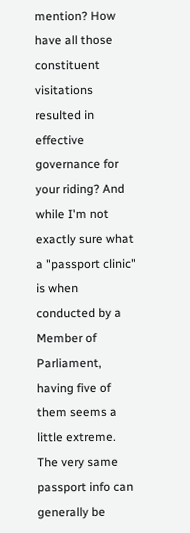mention? How have all those constituent visitations resulted in effective governance for your riding? And while I'm not exactly sure what a "passport clinic" is when conducted by a Member of Parliament, having five of them seems a little extreme. The very same passport info can generally be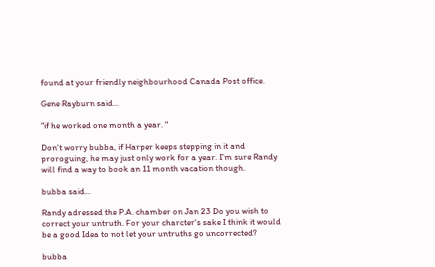found at your friendly neighbourhood Canada Post office.

Gene Rayburn said...

"if he worked one month a year. "

Don't worry bubba, if Harper keeps stepping in it and proroguing, he may just only work for a year. I'm sure Randy will find a way to book an 11 month vacation though.

bubba said...

Randy adressed the P.A. chamber on Jan 23 Do you wish to correct your untruth. For your charcter's sake I think it would be a good Idea to not let your untruths go uncorrected?

bubba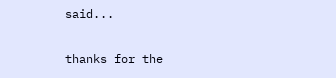said...

thanks for the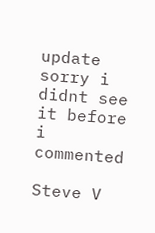update sorry i didnt see it before i commented

Steve V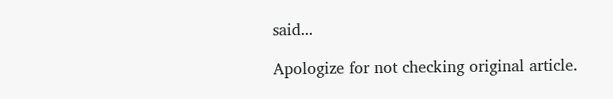said...

Apologize for not checking original article.